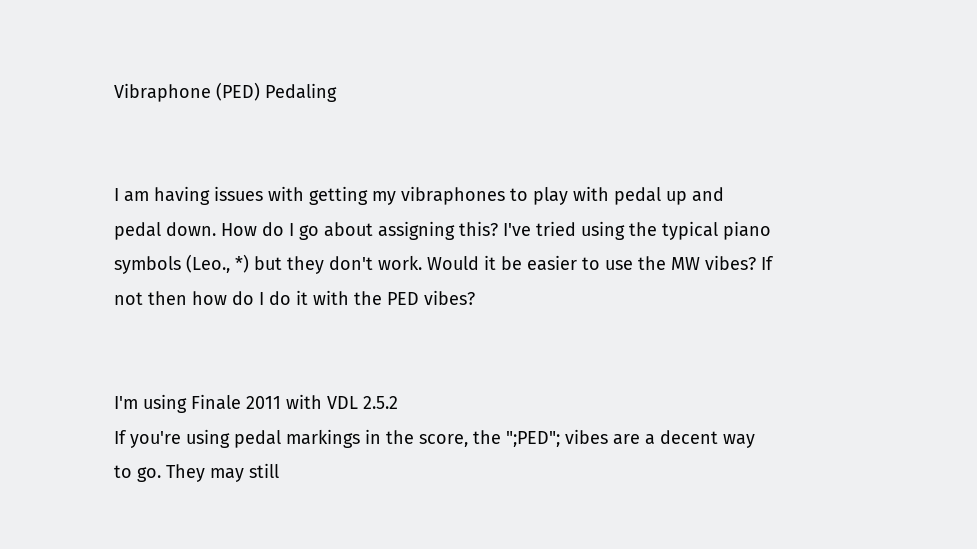Vibraphone (PED) Pedaling


I am having issues with getting my vibraphones to play with pedal up and pedal down. How do I go about assigning this? I've tried using the typical piano symbols (Leo., *) but they don't work. Would it be easier to use the MW vibes? If not then how do I do it with the PED vibes?


I'm using Finale 2011 with VDL 2.5.2
If you're using pedal markings in the score, the ";PED"; vibes are a decent way to go. They may still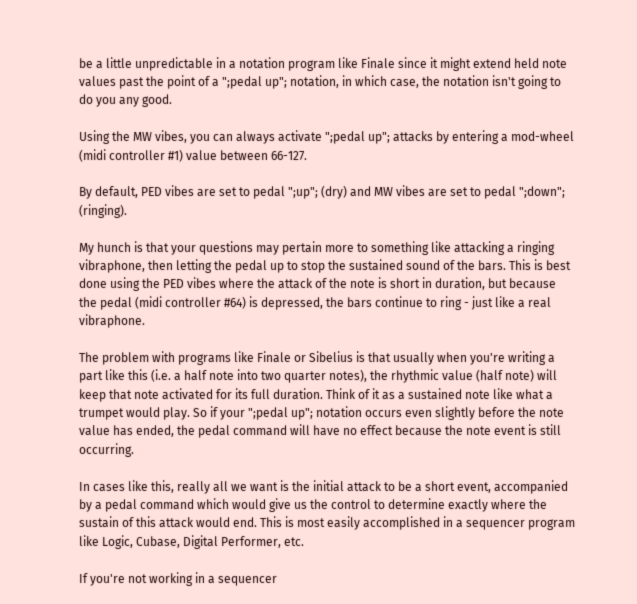be a little unpredictable in a notation program like Finale since it might extend held note values past the point of a ";pedal up"; notation, in which case, the notation isn't going to do you any good.

Using the MW vibes, you can always activate ";pedal up"; attacks by entering a mod-wheel (midi controller #1) value between 66-127.

By default, PED vibes are set to pedal ";up"; (dry) and MW vibes are set to pedal ";down"; (ringing).

My hunch is that your questions may pertain more to something like attacking a ringing vibraphone, then letting the pedal up to stop the sustained sound of the bars. This is best done using the PED vibes where the attack of the note is short in duration, but because the pedal (midi controller #64) is depressed, the bars continue to ring - just like a real vibraphone.

The problem with programs like Finale or Sibelius is that usually when you're writing a part like this (i.e. a half note into two quarter notes), the rhythmic value (half note) will keep that note activated for its full duration. Think of it as a sustained note like what a trumpet would play. So if your ";pedal up"; notation occurs even slightly before the note value has ended, the pedal command will have no effect because the note event is still occurring.

In cases like this, really all we want is the initial attack to be a short event, accompanied by a pedal command which would give us the control to determine exactly where the sustain of this attack would end. This is most easily accomplished in a sequencer program like Logic, Cubase, Digital Performer, etc.

If you're not working in a sequencer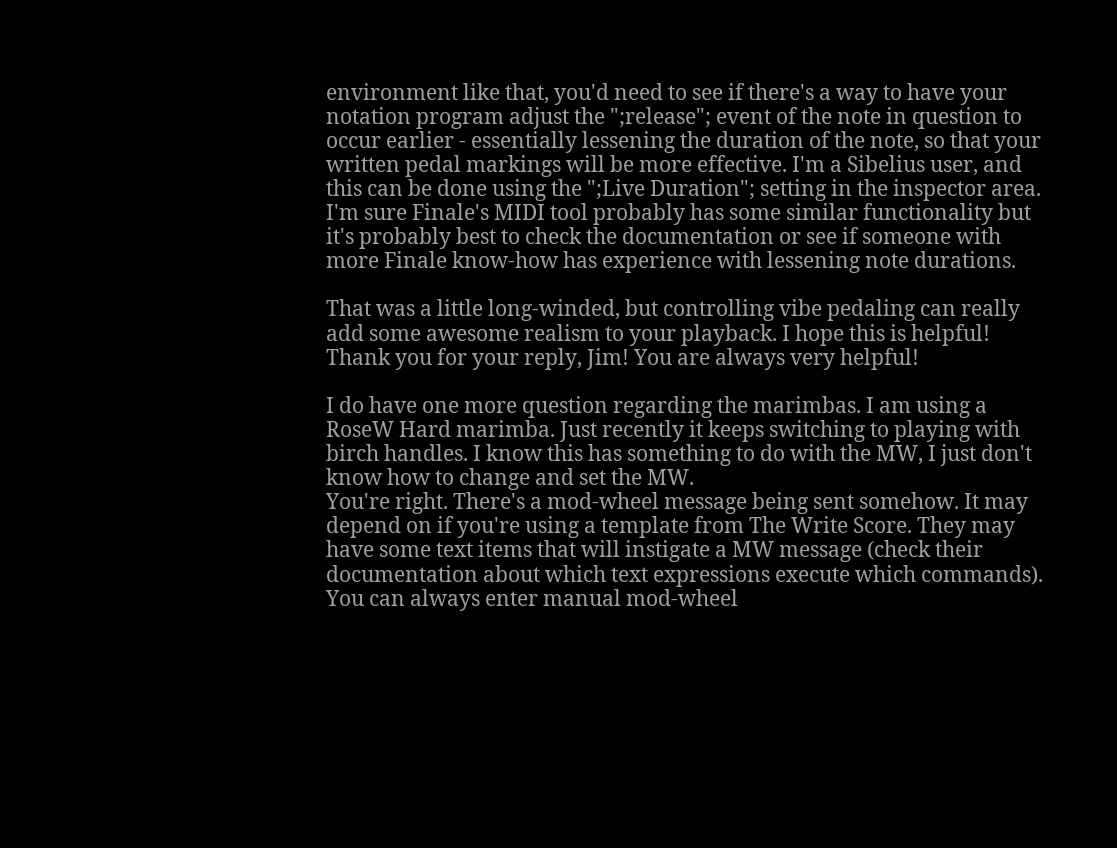environment like that, you'd need to see if there's a way to have your notation program adjust the ";release"; event of the note in question to occur earlier - essentially lessening the duration of the note, so that your written pedal markings will be more effective. I'm a Sibelius user, and this can be done using the ";Live Duration"; setting in the inspector area. I'm sure Finale's MIDI tool probably has some similar functionality but it's probably best to check the documentation or see if someone with more Finale know-how has experience with lessening note durations.

That was a little long-winded, but controlling vibe pedaling can really add some awesome realism to your playback. I hope this is helpful!
Thank you for your reply, Jim! You are always very helpful!

I do have one more question regarding the marimbas. I am using a RoseW Hard marimba. Just recently it keeps switching to playing with birch handles. I know this has something to do with the MW, I just don't know how to change and set the MW.
You're right. There's a mod-wheel message being sent somehow. It may depend on if you're using a template from The Write Score. They may have some text items that will instigate a MW message (check their documentation about which text expressions execute which commands). You can always enter manual mod-wheel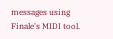messages using Finale's MIDI tool.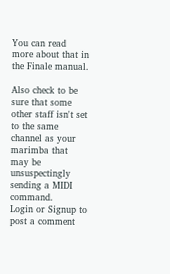You can read more about that in the Finale manual.

Also check to be sure that some other staff isn't set to the same channel as your marimba that may be unsuspectingly sending a MIDI command.
Login or Signup to post a comment